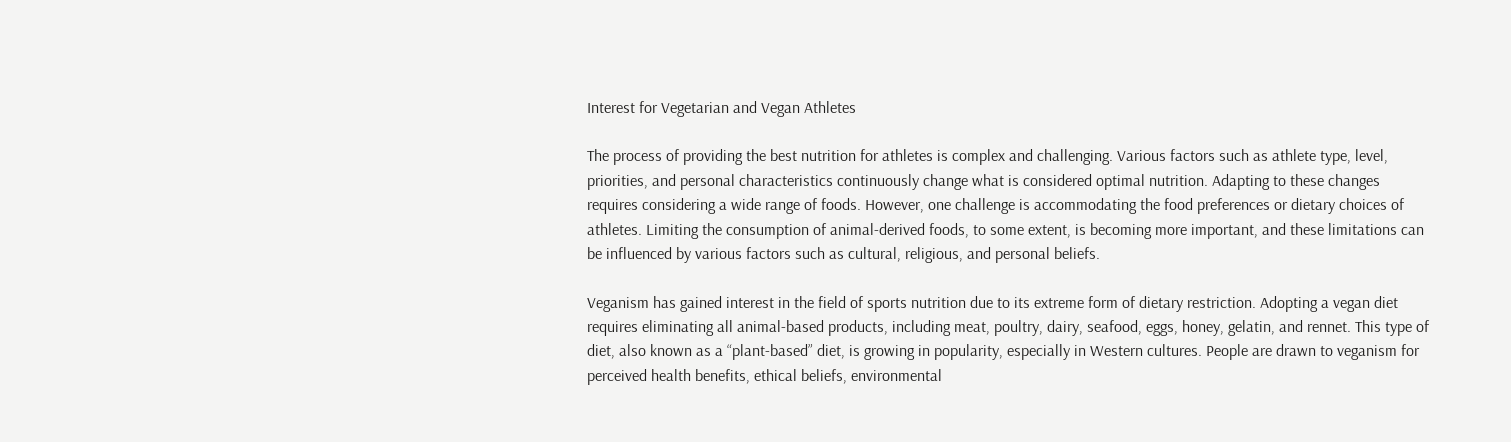Interest for Vegetarian and Vegan Athletes

The process of providing the best nutrition for athletes is complex and challenging. Various factors such as athlete type, level, priorities, and personal characteristics continuously change what is considered optimal nutrition. Adapting to these changes requires considering a wide range of foods. However, one challenge is accommodating the food preferences or dietary choices of athletes. Limiting the consumption of animal-derived foods, to some extent, is becoming more important, and these limitations can be influenced by various factors such as cultural, religious, and personal beliefs.

Veganism has gained interest in the field of sports nutrition due to its extreme form of dietary restriction. Adopting a vegan diet requires eliminating all animal-based products, including meat, poultry, dairy, seafood, eggs, honey, gelatin, and rennet. This type of diet, also known as a “plant-based” diet, is growing in popularity, especially in Western cultures. People are drawn to veganism for perceived health benefits, ethical beliefs, environmental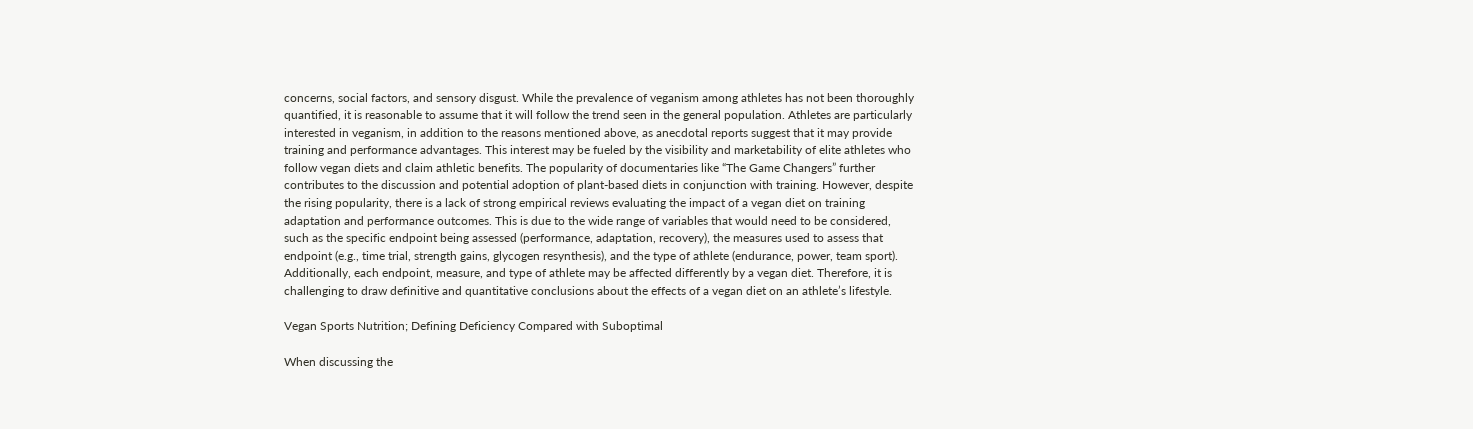concerns, social factors, and sensory disgust. While the prevalence of veganism among athletes has not been thoroughly quantified, it is reasonable to assume that it will follow the trend seen in the general population. Athletes are particularly interested in veganism, in addition to the reasons mentioned above, as anecdotal reports suggest that it may provide training and performance advantages. This interest may be fueled by the visibility and marketability of elite athletes who follow vegan diets and claim athletic benefits. The popularity of documentaries like “The Game Changers” further contributes to the discussion and potential adoption of plant-based diets in conjunction with training. However, despite the rising popularity, there is a lack of strong empirical reviews evaluating the impact of a vegan diet on training adaptation and performance outcomes. This is due to the wide range of variables that would need to be considered, such as the specific endpoint being assessed (performance, adaptation, recovery), the measures used to assess that endpoint (e.g., time trial, strength gains, glycogen resynthesis), and the type of athlete (endurance, power, team sport). Additionally, each endpoint, measure, and type of athlete may be affected differently by a vegan diet. Therefore, it is challenging to draw definitive and quantitative conclusions about the effects of a vegan diet on an athlete’s lifestyle.

Vegan Sports Nutrition; Defining Deficiency Compared with Suboptimal

When discussing the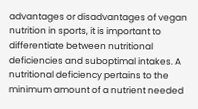advantages or disadvantages of vegan nutrition in sports, it is important to differentiate between nutritional deficiencies and suboptimal intakes. A nutritional deficiency pertains to the minimum amount of a nutrient needed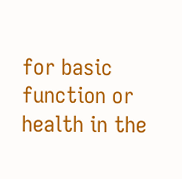for basic function or health in the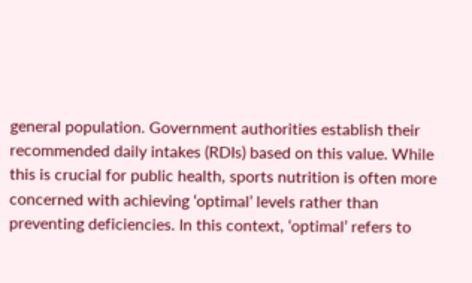general population. Government authorities establish their recommended daily intakes (RDIs) based on this value. While this is crucial for public health, sports nutrition is often more concerned with achieving ‘optimal’ levels rather than preventing deficiencies. In this context, ‘optimal’ refers to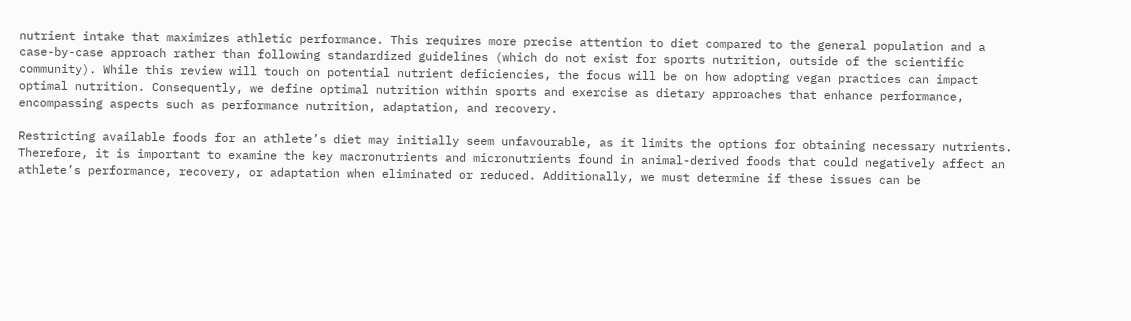nutrient intake that maximizes athletic performance. This requires more precise attention to diet compared to the general population and a case-by-case approach rather than following standardized guidelines (which do not exist for sports nutrition, outside of the scientific community). While this review will touch on potential nutrient deficiencies, the focus will be on how adopting vegan practices can impact optimal nutrition. Consequently, we define optimal nutrition within sports and exercise as dietary approaches that enhance performance, encompassing aspects such as performance nutrition, adaptation, and recovery.

Restricting available foods for an athlete’s diet may initially seem unfavourable, as it limits the options for obtaining necessary nutrients. Therefore, it is important to examine the key macronutrients and micronutrients found in animal-derived foods that could negatively affect an athlete’s performance, recovery, or adaptation when eliminated or reduced. Additionally, we must determine if these issues can be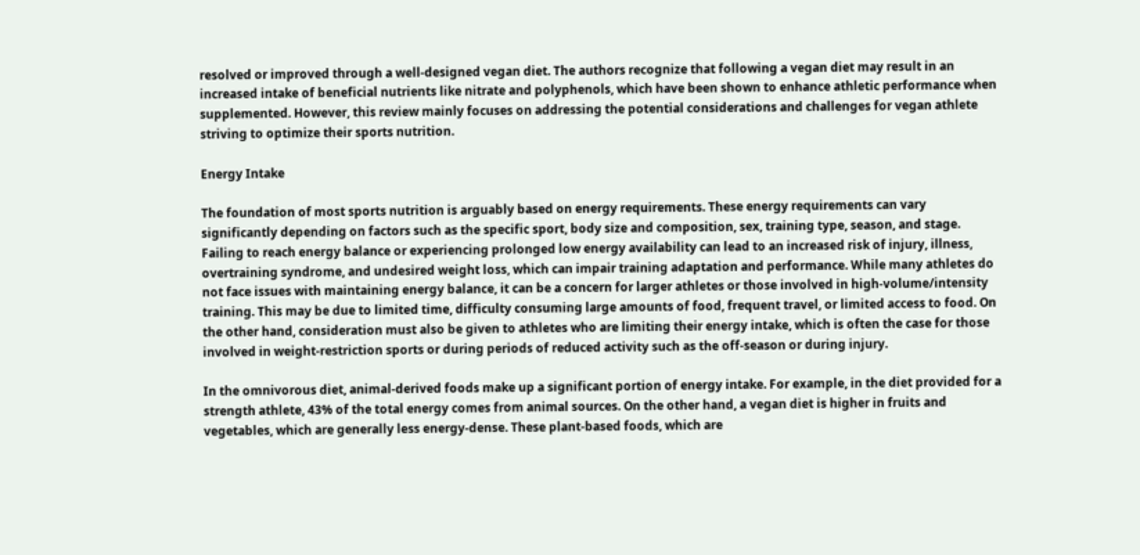resolved or improved through a well-designed vegan diet. The authors recognize that following a vegan diet may result in an increased intake of beneficial nutrients like nitrate and polyphenols, which have been shown to enhance athletic performance when supplemented. However, this review mainly focuses on addressing the potential considerations and challenges for vegan athlete striving to optimize their sports nutrition.

Energy Intake

The foundation of most sports nutrition is arguably based on energy requirements. These energy requirements can vary significantly depending on factors such as the specific sport, body size and composition, sex, training type, season, and stage. Failing to reach energy balance or experiencing prolonged low energy availability can lead to an increased risk of injury, illness, overtraining syndrome, and undesired weight loss, which can impair training adaptation and performance. While many athletes do not face issues with maintaining energy balance, it can be a concern for larger athletes or those involved in high-volume/intensity training. This may be due to limited time, difficulty consuming large amounts of food, frequent travel, or limited access to food. On the other hand, consideration must also be given to athletes who are limiting their energy intake, which is often the case for those involved in weight-restriction sports or during periods of reduced activity such as the off-season or during injury.

In the omnivorous diet, animal-derived foods make up a significant portion of energy intake. For example, in the diet provided for a strength athlete, 43% of the total energy comes from animal sources. On the other hand, a vegan diet is higher in fruits and vegetables, which are generally less energy-dense. These plant-based foods, which are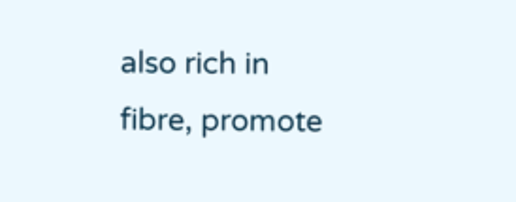also rich in fibre, promote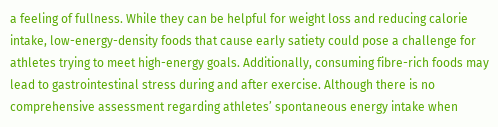a feeling of fullness. While they can be helpful for weight loss and reducing calorie intake, low-energy-density foods that cause early satiety could pose a challenge for athletes trying to meet high-energy goals. Additionally, consuming fibre-rich foods may lead to gastrointestinal stress during and after exercise. Although there is no comprehensive assessment regarding athletes’ spontaneous energy intake when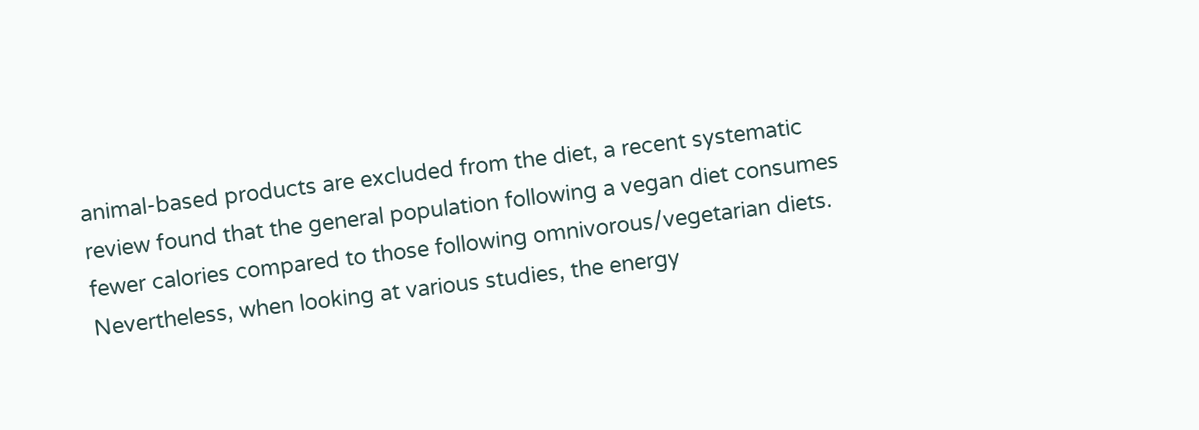animal-based products are excluded from the diet, a recent systematic review found that the general population following a vegan diet consumes fewer calories compared to those following omnivorous/vegetarian diets. Nevertheless, when looking at various studies, the energy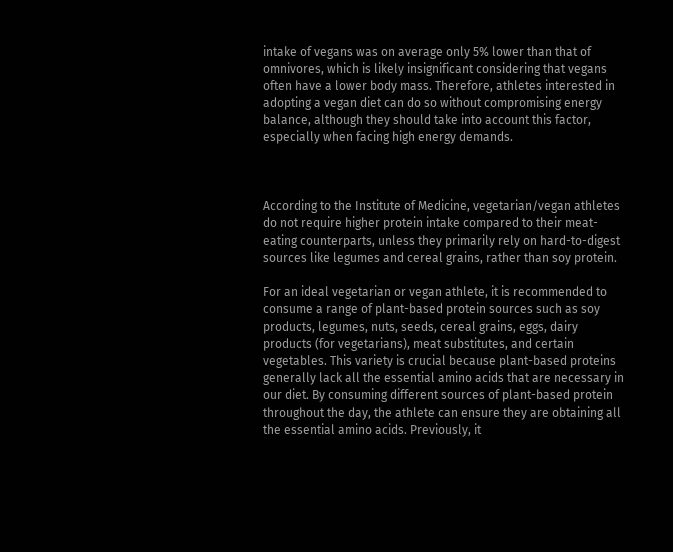intake of vegans was on average only 5% lower than that of omnivores, which is likely insignificant considering that vegans often have a lower body mass. Therefore, athletes interested in adopting a vegan diet can do so without compromising energy balance, although they should take into account this factor, especially when facing high energy demands.



According to the Institute of Medicine, vegetarian/vegan athletes do not require higher protein intake compared to their meat-eating counterparts, unless they primarily rely on hard-to-digest sources like legumes and cereal grains, rather than soy protein.

For an ideal vegetarian or vegan athlete, it is recommended to consume a range of plant-based protein sources such as soy products, legumes, nuts, seeds, cereal grains, eggs, dairy products (for vegetarians), meat substitutes, and certain vegetables. This variety is crucial because plant-based proteins generally lack all the essential amino acids that are necessary in our diet. By consuming different sources of plant-based protein throughout the day, the athlete can ensure they are obtaining all the essential amino acids. Previously, it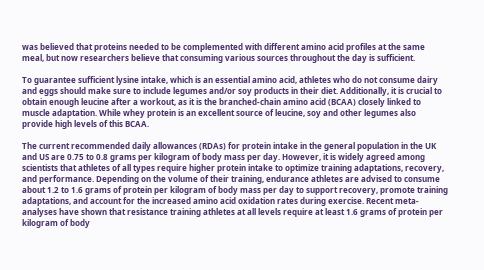was believed that proteins needed to be complemented with different amino acid profiles at the same meal, but now researchers believe that consuming various sources throughout the day is sufficient.

To guarantee sufficient lysine intake, which is an essential amino acid, athletes who do not consume dairy and eggs should make sure to include legumes and/or soy products in their diet. Additionally, it is crucial to obtain enough leucine after a workout, as it is the branched-chain amino acid (BCAA) closely linked to muscle adaptation. While whey protein is an excellent source of leucine, soy and other legumes also provide high levels of this BCAA.

The current recommended daily allowances (RDAs) for protein intake in the general population in the UK and US are 0.75 to 0.8 grams per kilogram of body mass per day. However, it is widely agreed among scientists that athletes of all types require higher protein intake to optimize training adaptations, recovery, and performance. Depending on the volume of their training, endurance athletes are advised to consume about 1.2 to 1.6 grams of protein per kilogram of body mass per day to support recovery, promote training adaptations, and account for the increased amino acid oxidation rates during exercise. Recent meta-analyses have shown that resistance training athletes at all levels require at least 1.6 grams of protein per kilogram of body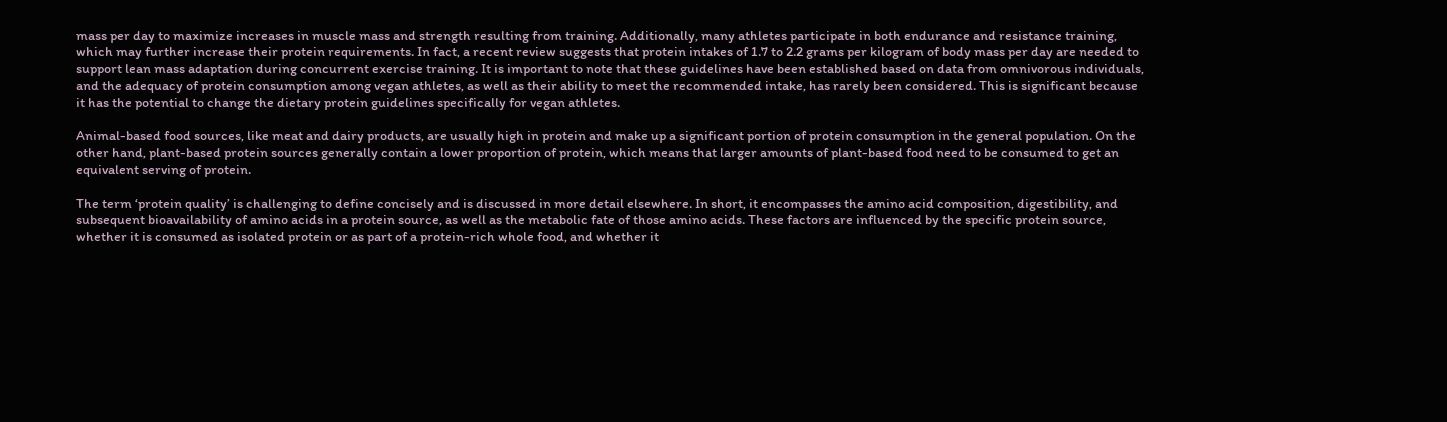mass per day to maximize increases in muscle mass and strength resulting from training. Additionally, many athletes participate in both endurance and resistance training, which may further increase their protein requirements. In fact, a recent review suggests that protein intakes of 1.7 to 2.2 grams per kilogram of body mass per day are needed to support lean mass adaptation during concurrent exercise training. It is important to note that these guidelines have been established based on data from omnivorous individuals, and the adequacy of protein consumption among vegan athletes, as well as their ability to meet the recommended intake, has rarely been considered. This is significant because it has the potential to change the dietary protein guidelines specifically for vegan athletes.

Animal-based food sources, like meat and dairy products, are usually high in protein and make up a significant portion of protein consumption in the general population. On the other hand, plant-based protein sources generally contain a lower proportion of protein, which means that larger amounts of plant-based food need to be consumed to get an equivalent serving of protein.

The term ‘protein quality’ is challenging to define concisely and is discussed in more detail elsewhere. In short, it encompasses the amino acid composition, digestibility, and subsequent bioavailability of amino acids in a protein source, as well as the metabolic fate of those amino acids. These factors are influenced by the specific protein source, whether it is consumed as isolated protein or as part of a protein-rich whole food, and whether it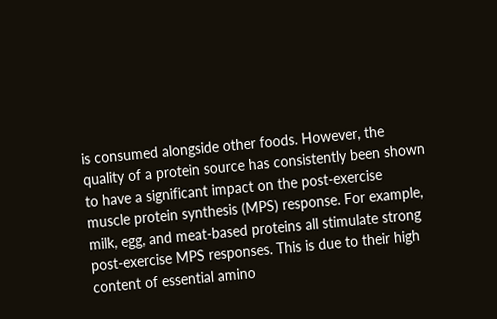is consumed alongside other foods. However, the quality of a protein source has consistently been shown to have a significant impact on the post-exercise muscle protein synthesis (MPS) response. For example, milk, egg, and meat-based proteins all stimulate strong post-exercise MPS responses. This is due to their high content of essential amino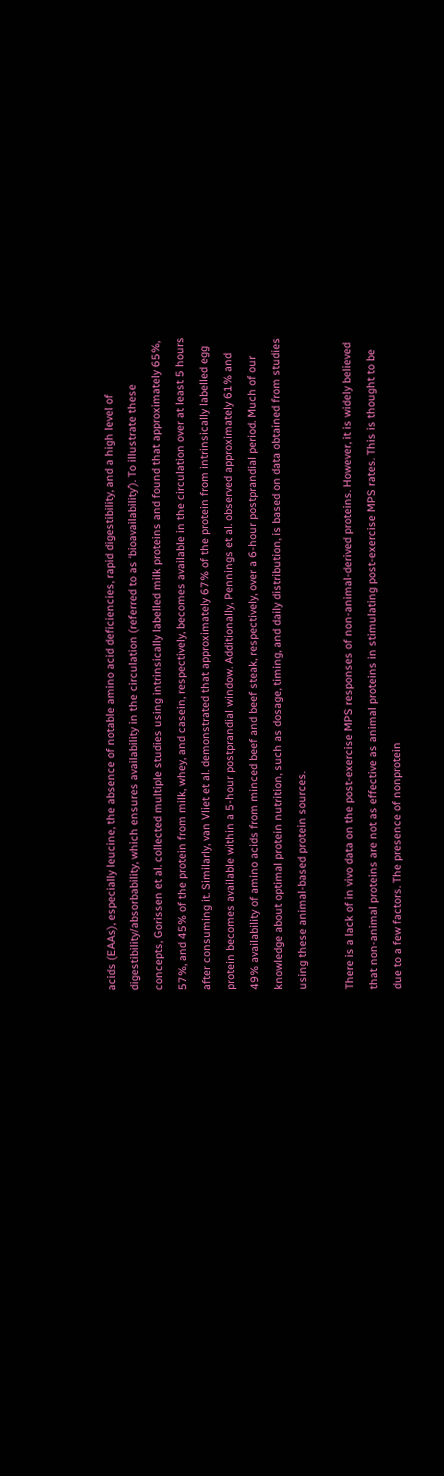acids (EAAs), especially leucine, the absence of notable amino acid deficiencies, rapid digestibility, and a high level of digestibility/absorbability, which ensures availability in the circulation (referred to as ‘bioavailability’). To illustrate these concepts, Gorissen et al. collected multiple studies using intrinsically labelled milk proteins and found that approximately 65%, 57%, and 45% of the protein from milk, whey, and casein, respectively, becomes available in the circulation over at least 5 hours after consuming it. Similarly, van Vliet et al. demonstrated that approximately 67% of the protein from intrinsically labelled egg protein becomes available within a 5-hour postprandial window. Additionally, Pennings et al. observed approximately 61% and 49% availability of amino acids from minced beef and beef steak, respectively, over a 6-hour postprandial period. Much of our knowledge about optimal protein nutrition, such as dosage, timing, and daily distribution, is based on data obtained from studies using these animal-based protein sources.

There is a lack of in vivo data on the post-exercise MPS responses of non-animal-derived proteins. However, it is widely believed that non-animal proteins are not as effective as animal proteins in stimulating post-exercise MPS rates. This is thought to be due to a few factors. The presence of nonprotein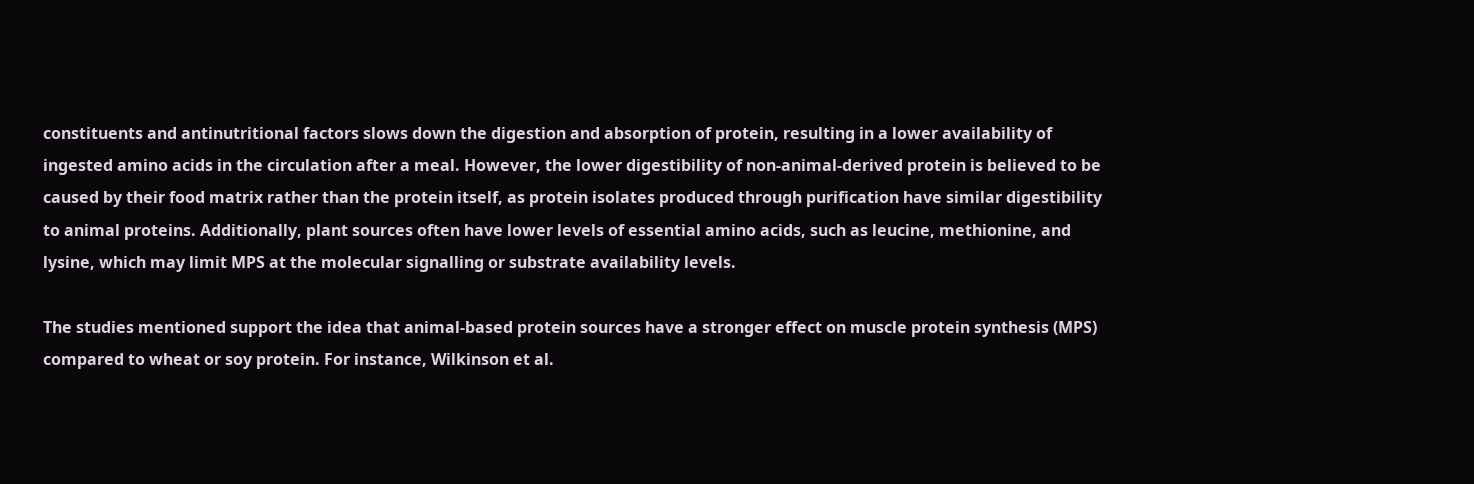constituents and antinutritional factors slows down the digestion and absorption of protein, resulting in a lower availability of ingested amino acids in the circulation after a meal. However, the lower digestibility of non-animal-derived protein is believed to be caused by their food matrix rather than the protein itself, as protein isolates produced through purification have similar digestibility to animal proteins. Additionally, plant sources often have lower levels of essential amino acids, such as leucine, methionine, and lysine, which may limit MPS at the molecular signalling or substrate availability levels.

The studies mentioned support the idea that animal-based protein sources have a stronger effect on muscle protein synthesis (MPS) compared to wheat or soy protein. For instance, Wilkinson et al.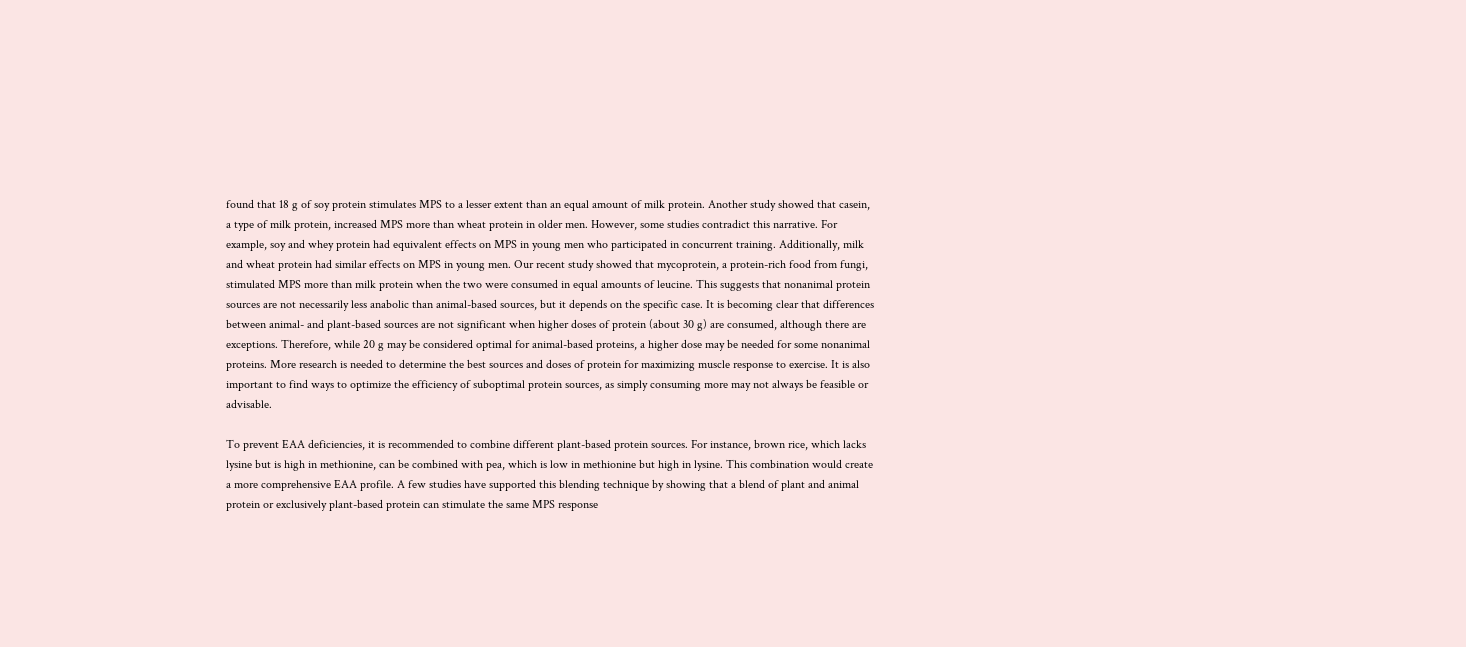found that 18 g of soy protein stimulates MPS to a lesser extent than an equal amount of milk protein. Another study showed that casein, a type of milk protein, increased MPS more than wheat protein in older men. However, some studies contradict this narrative. For example, soy and whey protein had equivalent effects on MPS in young men who participated in concurrent training. Additionally, milk and wheat protein had similar effects on MPS in young men. Our recent study showed that mycoprotein, a protein-rich food from fungi, stimulated MPS more than milk protein when the two were consumed in equal amounts of leucine. This suggests that nonanimal protein sources are not necessarily less anabolic than animal-based sources, but it depends on the specific case. It is becoming clear that differences between animal- and plant-based sources are not significant when higher doses of protein (about 30 g) are consumed, although there are exceptions. Therefore, while 20 g may be considered optimal for animal-based proteins, a higher dose may be needed for some nonanimal proteins. More research is needed to determine the best sources and doses of protein for maximizing muscle response to exercise. It is also important to find ways to optimize the efficiency of suboptimal protein sources, as simply consuming more may not always be feasible or advisable.

To prevent EAA deficiencies, it is recommended to combine different plant-based protein sources. For instance, brown rice, which lacks lysine but is high in methionine, can be combined with pea, which is low in methionine but high in lysine. This combination would create a more comprehensive EAA profile. A few studies have supported this blending technique by showing that a blend of plant and animal protein or exclusively plant-based protein can stimulate the same MPS response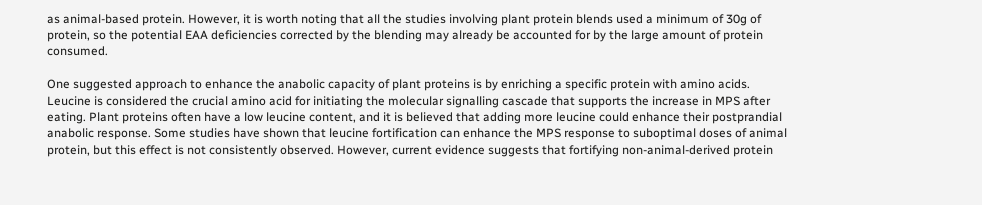as animal-based protein. However, it is worth noting that all the studies involving plant protein blends used a minimum of 30g of protein, so the potential EAA deficiencies corrected by the blending may already be accounted for by the large amount of protein consumed.

One suggested approach to enhance the anabolic capacity of plant proteins is by enriching a specific protein with amino acids. Leucine is considered the crucial amino acid for initiating the molecular signalling cascade that supports the increase in MPS after eating. Plant proteins often have a low leucine content, and it is believed that adding more leucine could enhance their postprandial anabolic response. Some studies have shown that leucine fortification can enhance the MPS response to suboptimal doses of animal protein, but this effect is not consistently observed. However, current evidence suggests that fortifying non-animal-derived protein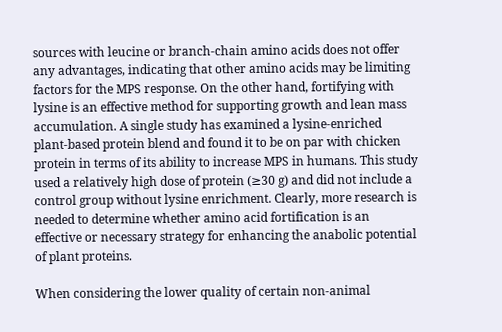sources with leucine or branch-chain amino acids does not offer any advantages, indicating that other amino acids may be limiting factors for the MPS response. On the other hand, fortifying with lysine is an effective method for supporting growth and lean mass accumulation. A single study has examined a lysine-enriched plant-based protein blend and found it to be on par with chicken protein in terms of its ability to increase MPS in humans. This study used a relatively high dose of protein (≥30 g) and did not include a control group without lysine enrichment. Clearly, more research is needed to determine whether amino acid fortification is an effective or necessary strategy for enhancing the anabolic potential of plant proteins.

When considering the lower quality of certain non-animal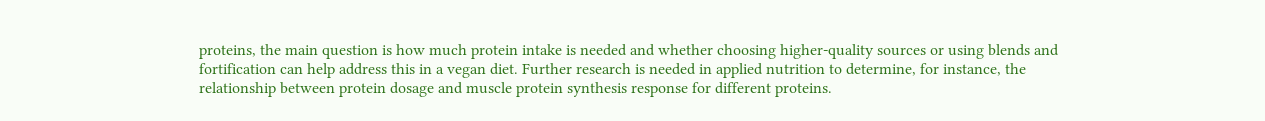proteins, the main question is how much protein intake is needed and whether choosing higher-quality sources or using blends and fortification can help address this in a vegan diet. Further research is needed in applied nutrition to determine, for instance, the relationship between protein dosage and muscle protein synthesis response for different proteins.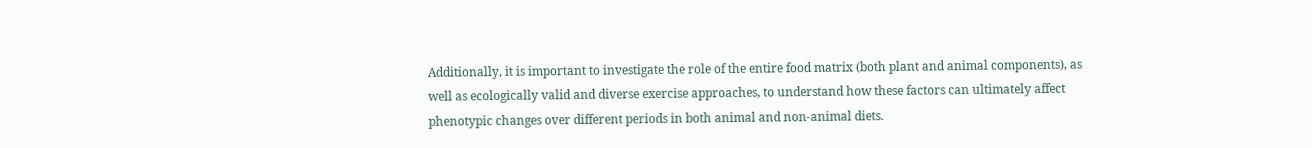Additionally, it is important to investigate the role of the entire food matrix (both plant and animal components), as well as ecologically valid and diverse exercise approaches, to understand how these factors can ultimately affect phenotypic changes over different periods in both animal and non-animal diets.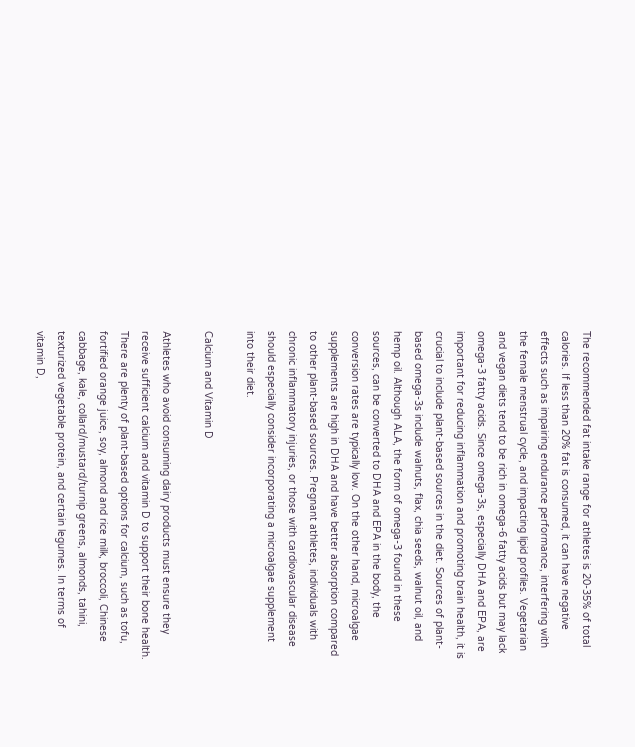The recommended fat intake range for athletes is 20-35% of total calories. If less than 20% fat is consumed, it can have negative effects such as impairing endurance performance, interfering with the female menstrual cycle, and impacting lipid profiles. Vegetarian and vegan diets tend to be rich in omega-6 fatty acids but may lack omega-3 fatty acids. Since omega-3s, especially DHA and EPA, are important for reducing inflammation and promoting brain health, it is crucial to include plant-based sources in the diet. Sources of plant-based omega-3s include walnuts, flax, chia seeds, walnut oil, and hemp oil. Although ALA, the form of omega-3 found in these sources, can be converted to DHA and EPA in the body, the conversion rates are typically low. On the other hand, microalgae supplements are high in DHA and have better absorption compared to other plant-based sources. Pregnant athletes, individuals with chronic inflammatory injuries, or those with cardiovascular disease should especially consider incorporating a microalgae supplement into their diet.

Calcium and Vitamin D

Athletes who avoid consuming dairy products must ensure they receive sufficient calcium and vitamin D to support their bone health. There are plenty of plant-based options for calcium, such as tofu, fortified orange juice, soy, almond and rice milk, broccoli, Chinese cabbage, kale, collard/mustard/turnip greens, almonds, tahini, texturized vegetable protein, and certain legumes. In terms of vitamin D,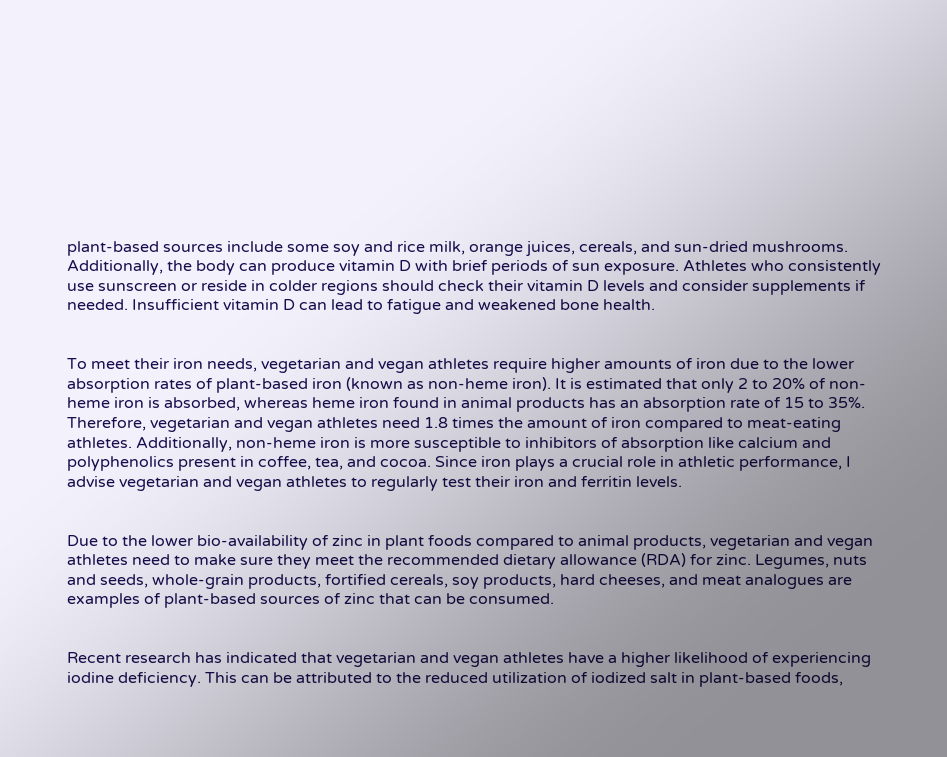plant-based sources include some soy and rice milk, orange juices, cereals, and sun-dried mushrooms. Additionally, the body can produce vitamin D with brief periods of sun exposure. Athletes who consistently use sunscreen or reside in colder regions should check their vitamin D levels and consider supplements if needed. Insufficient vitamin D can lead to fatigue and weakened bone health.


To meet their iron needs, vegetarian and vegan athletes require higher amounts of iron due to the lower absorption rates of plant-based iron (known as non-heme iron). It is estimated that only 2 to 20% of non-heme iron is absorbed, whereas heme iron found in animal products has an absorption rate of 15 to 35%. Therefore, vegetarian and vegan athletes need 1.8 times the amount of iron compared to meat-eating athletes. Additionally, non-heme iron is more susceptible to inhibitors of absorption like calcium and polyphenolics present in coffee, tea, and cocoa. Since iron plays a crucial role in athletic performance, I advise vegetarian and vegan athletes to regularly test their iron and ferritin levels.


Due to the lower bio-availability of zinc in plant foods compared to animal products, vegetarian and vegan athletes need to make sure they meet the recommended dietary allowance (RDA) for zinc. Legumes, nuts and seeds, whole-grain products, fortified cereals, soy products, hard cheeses, and meat analogues are examples of plant-based sources of zinc that can be consumed.


Recent research has indicated that vegetarian and vegan athletes have a higher likelihood of experiencing iodine deficiency. This can be attributed to the reduced utilization of iodized salt in plant-based foods,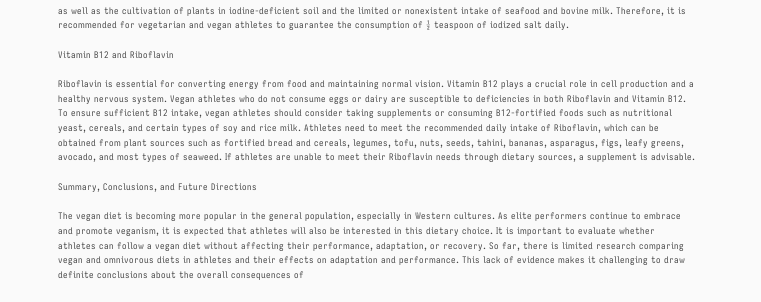as well as the cultivation of plants in iodine-deficient soil and the limited or nonexistent intake of seafood and bovine milk. Therefore, it is recommended for vegetarian and vegan athletes to guarantee the consumption of ½ teaspoon of iodized salt daily.

Vitamin B12 and Riboflavin

Riboflavin is essential for converting energy from food and maintaining normal vision. Vitamin B12 plays a crucial role in cell production and a healthy nervous system. Vegan athletes who do not consume eggs or dairy are susceptible to deficiencies in both Riboflavin and Vitamin B12. To ensure sufficient B12 intake, vegan athletes should consider taking supplements or consuming B12-fortified foods such as nutritional yeast, cereals, and certain types of soy and rice milk. Athletes need to meet the recommended daily intake of Riboflavin, which can be obtained from plant sources such as fortified bread and cereals, legumes, tofu, nuts, seeds, tahini, bananas, asparagus, figs, leafy greens, avocado, and most types of seaweed. If athletes are unable to meet their Riboflavin needs through dietary sources, a supplement is advisable.

Summary, Conclusions, and Future Directions

The vegan diet is becoming more popular in the general population, especially in Western cultures. As elite performers continue to embrace and promote veganism, it is expected that athletes will also be interested in this dietary choice. It is important to evaluate whether athletes can follow a vegan diet without affecting their performance, adaptation, or recovery. So far, there is limited research comparing vegan and omnivorous diets in athletes and their effects on adaptation and performance. This lack of evidence makes it challenging to draw definite conclusions about the overall consequences of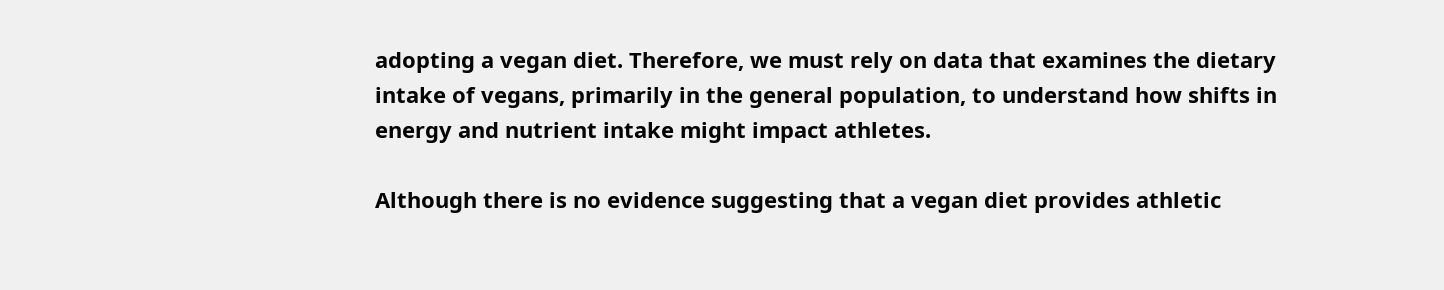adopting a vegan diet. Therefore, we must rely on data that examines the dietary intake of vegans, primarily in the general population, to understand how shifts in energy and nutrient intake might impact athletes.

Although there is no evidence suggesting that a vegan diet provides athletic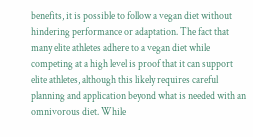benefits, it is possible to follow a vegan diet without hindering performance or adaptation. The fact that many elite athletes adhere to a vegan diet while competing at a high level is proof that it can support elite athletes, although this likely requires careful planning and application beyond what is needed with an omnivorous diet. While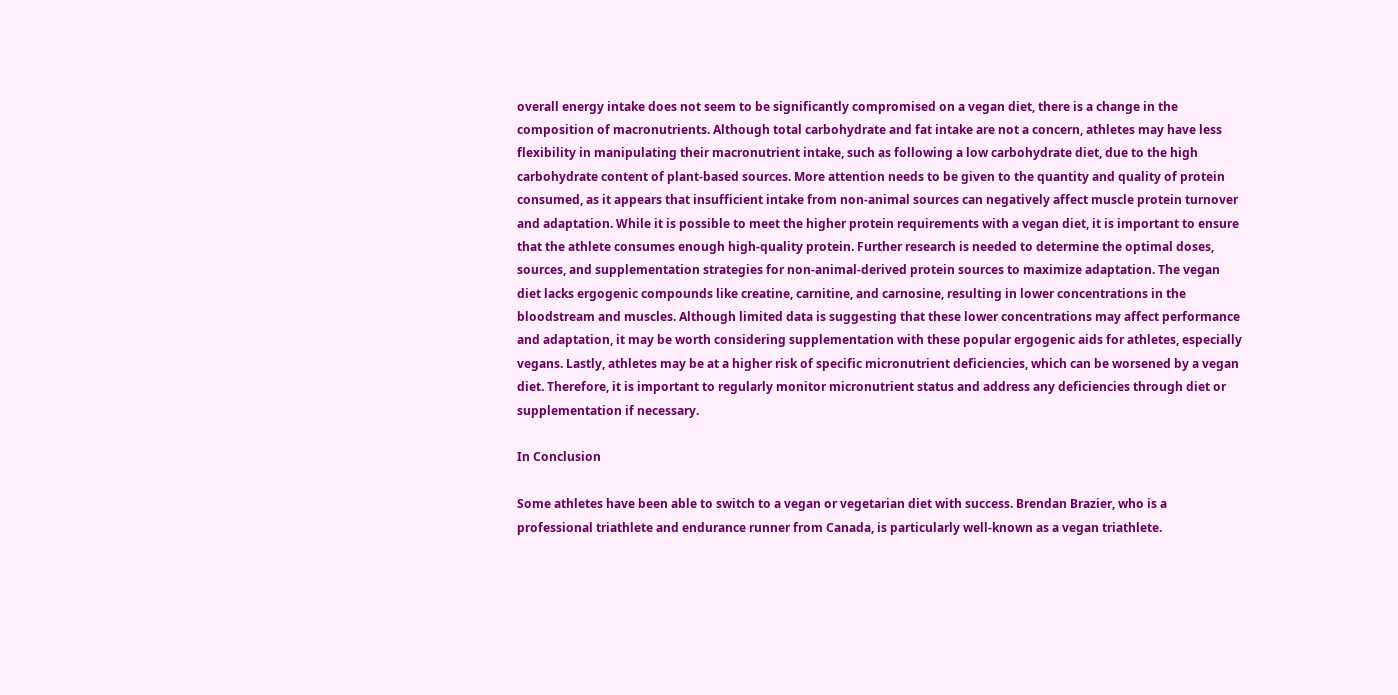overall energy intake does not seem to be significantly compromised on a vegan diet, there is a change in the composition of macronutrients. Although total carbohydrate and fat intake are not a concern, athletes may have less flexibility in manipulating their macronutrient intake, such as following a low carbohydrate diet, due to the high carbohydrate content of plant-based sources. More attention needs to be given to the quantity and quality of protein consumed, as it appears that insufficient intake from non-animal sources can negatively affect muscle protein turnover and adaptation. While it is possible to meet the higher protein requirements with a vegan diet, it is important to ensure that the athlete consumes enough high-quality protein. Further research is needed to determine the optimal doses, sources, and supplementation strategies for non-animal-derived protein sources to maximize adaptation. The vegan diet lacks ergogenic compounds like creatine, carnitine, and carnosine, resulting in lower concentrations in the bloodstream and muscles. Although limited data is suggesting that these lower concentrations may affect performance and adaptation, it may be worth considering supplementation with these popular ergogenic aids for athletes, especially vegans. Lastly, athletes may be at a higher risk of specific micronutrient deficiencies, which can be worsened by a vegan diet. Therefore, it is important to regularly monitor micronutrient status and address any deficiencies through diet or supplementation if necessary.

In Conclusion

Some athletes have been able to switch to a vegan or vegetarian diet with success. Brendan Brazier, who is a professional triathlete and endurance runner from Canada, is particularly well-known as a vegan triathlete.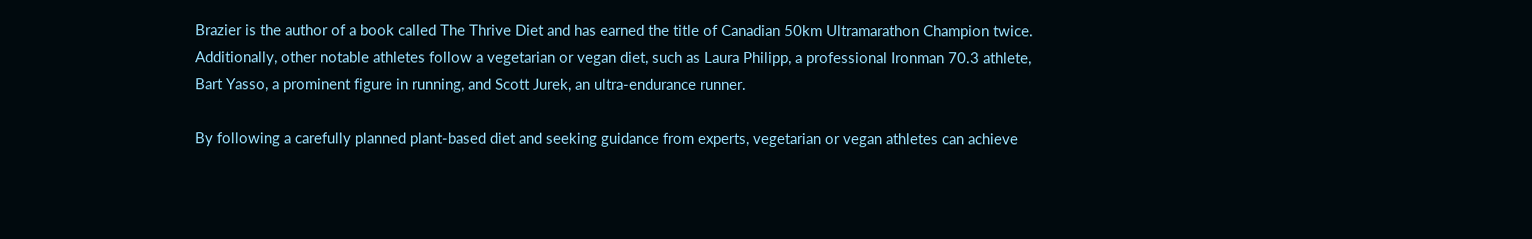Brazier is the author of a book called The Thrive Diet and has earned the title of Canadian 50km Ultramarathon Champion twice. Additionally, other notable athletes follow a vegetarian or vegan diet, such as Laura Philipp, a professional Ironman 70.3 athlete, Bart Yasso, a prominent figure in running, and Scott Jurek, an ultra-endurance runner.

By following a carefully planned plant-based diet and seeking guidance from experts, vegetarian or vegan athletes can achieve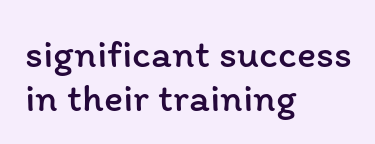significant success in their training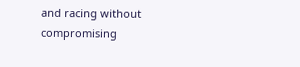and racing without compromising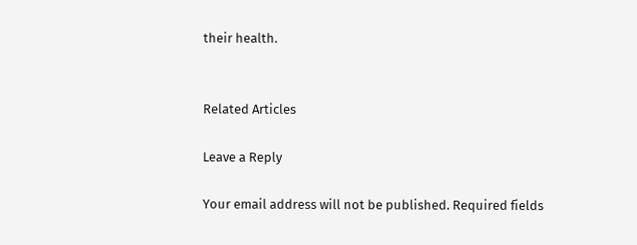their health.


Related Articles

Leave a Reply

Your email address will not be published. Required fields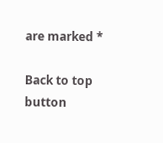are marked *

Back to top button